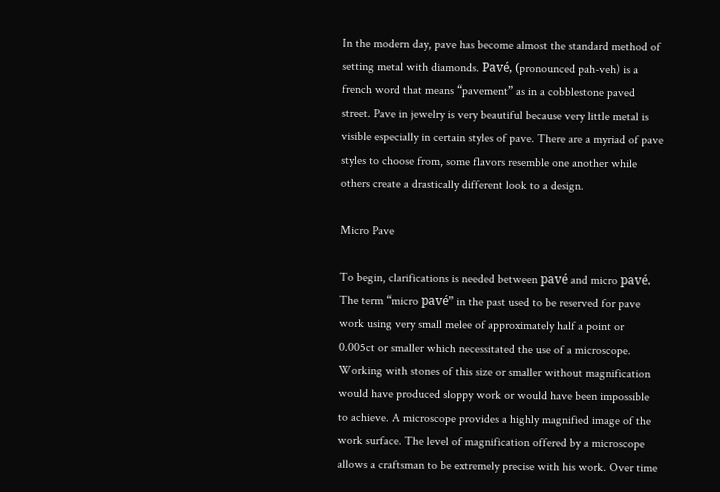In the modern day, pave has become almost the standard method of setting metal with diamonds. Pavé, (pronounced pah-veh) is a french word that means “pavement” as in a cobblestone paved street. Pave in jewelry is very beautiful because very little metal is visible especially in certain styles of pave. There are a myriad of pave styles to choose from, some flavors resemble one another while others create a drastically different look to a design.

Micro Pave

To begin, clarifications is needed between pavé and micro pavé. The term “micro pavé” in the past used to be reserved for pave work using very small melee of approximately half a point or 0.005ct or smaller which necessitated the use of a microscope. Working with stones of this size or smaller without magnification would have produced sloppy work or would have been impossible to achieve. A microscope provides a highly magnified image of the work surface. The level of magnification offered by a microscope allows a craftsman to be extremely precise with his work. Over time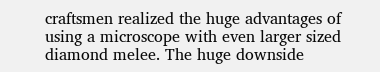craftsmen realized the huge advantages of using a microscope with even larger sized diamond melee. The huge downside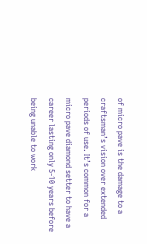of micro pave is the damage to a craftsman’s vision over extended periods of use. It’s common for a micro pave diamond setter to have a career lasting only 5-10 years before being unable to work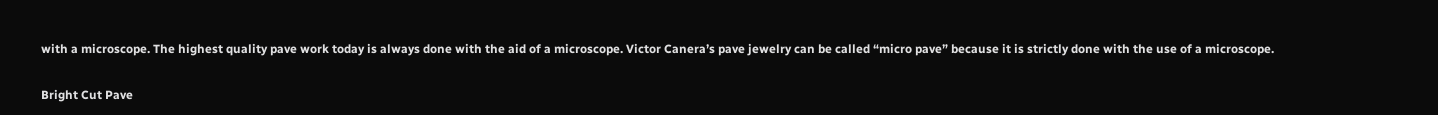with a microscope. The highest quality pave work today is always done with the aid of a microscope. Victor Canera’s pave jewelry can be called “micro pave” because it is strictly done with the use of a microscope.

Bright Cut Pave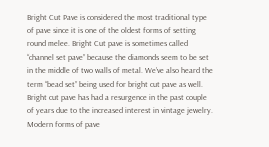Bright Cut Pave is considered the most traditional type of pave since it is one of the oldest forms of setting round melee. Bright Cut pave is sometimes called “channel set pave” because the diamonds seem to be set in the middle of two walls of metal. We’ve also heard the term “bead set” being used for bright cut pave as well. Bright cut pave has had a resurgence in the past couple of years due to the increased interest in vintage jewelry. Modern forms of pave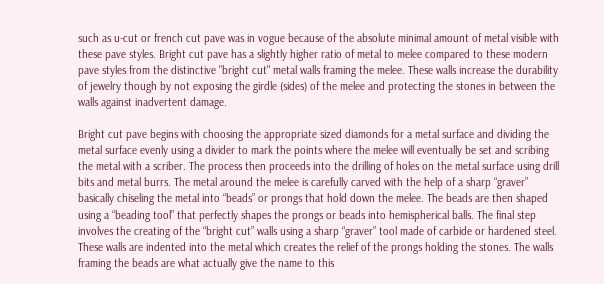such as u-cut or french cut pave was in vogue because of the absolute minimal amount of metal visible with these pave styles. Bright cut pave has a slightly higher ratio of metal to melee compared to these modern pave styles from the distinctive "bright cut" metal walls framing the melee. These walls increase the durability of jewelry though by not exposing the girdle (sides) of the melee and protecting the stones in between the walls against inadvertent damage.

Bright cut pave begins with choosing the appropriate sized diamonds for a metal surface and dividing the metal surface evenly using a divider to mark the points where the melee will eventually be set and scribing the metal with a scriber. The process then proceeds into the drilling of holes on the metal surface using drill bits and metal burrs. The metal around the melee is carefully carved with the help of a sharp “graver” basically chiseling the metal into “beads” or prongs that hold down the melee. The beads are then shaped using a “beading tool” that perfectly shapes the prongs or beads into hemispherical balls. The final step involves the creating of the “bright cut” walls using a sharp “graver” tool made of carbide or hardened steel. These walls are indented into the metal which creates the relief of the prongs holding the stones. The walls framing the beads are what actually give the name to this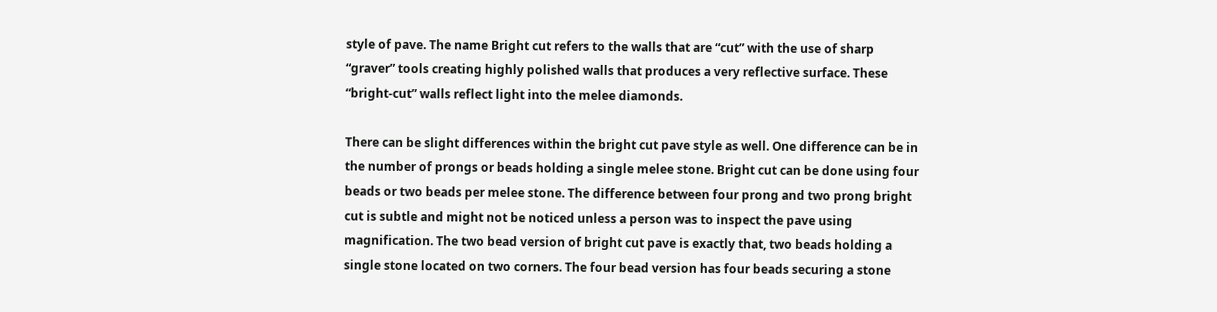style of pave. The name Bright cut refers to the walls that are “cut” with the use of sharp “graver” tools creating highly polished walls that produces a very reflective surface. These “bright-cut” walls reflect light into the melee diamonds.

There can be slight differences within the bright cut pave style as well. One difference can be in the number of prongs or beads holding a single melee stone. Bright cut can be done using four beads or two beads per melee stone. The difference between four prong and two prong bright cut is subtle and might not be noticed unless a person was to inspect the pave using magnification. The two bead version of bright cut pave is exactly that, two beads holding a single stone located on two corners. The four bead version has four beads securing a stone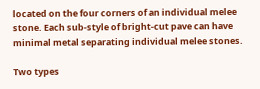located on the four corners of an individual melee stone. Each sub-style of bright-cut pave can have minimal metal separating individual melee stones.

Two types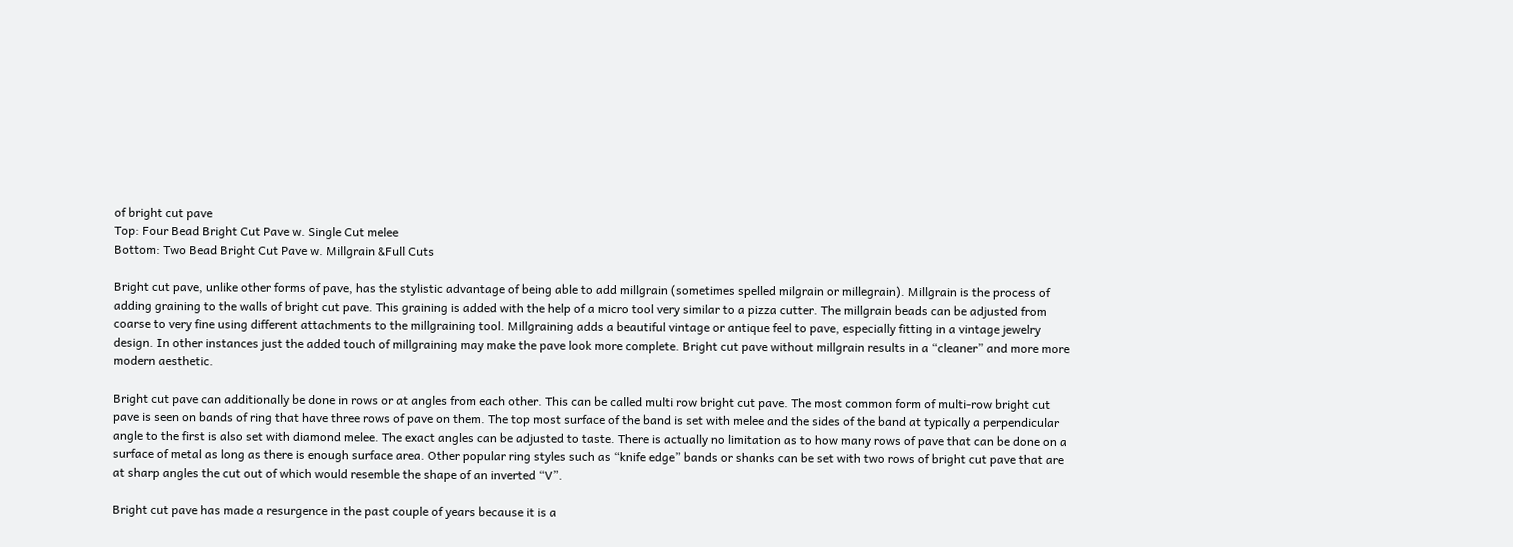of bright cut pave
Top: Four Bead Bright Cut Pave w. Single Cut melee
Bottom: Two Bead Bright Cut Pave w. Millgrain &Full Cuts

Bright cut pave, unlike other forms of pave, has the stylistic advantage of being able to add millgrain (sometimes spelled milgrain or millegrain). Millgrain is the process of adding graining to the walls of bright cut pave. This graining is added with the help of a micro tool very similar to a pizza cutter. The millgrain beads can be adjusted from coarse to very fine using different attachments to the millgraining tool. Millgraining adds a beautiful vintage or antique feel to pave, especially fitting in a vintage jewelry design. In other instances just the added touch of millgraining may make the pave look more complete. Bright cut pave without millgrain results in a “cleaner” and more more modern aesthetic.

Bright cut pave can additionally be done in rows or at angles from each other. This can be called multi row bright cut pave. The most common form of multi-row bright cut pave is seen on bands of ring that have three rows of pave on them. The top most surface of the band is set with melee and the sides of the band at typically a perpendicular angle to the first is also set with diamond melee. The exact angles can be adjusted to taste. There is actually no limitation as to how many rows of pave that can be done on a surface of metal as long as there is enough surface area. Other popular ring styles such as “knife edge” bands or shanks can be set with two rows of bright cut pave that are at sharp angles the cut out of which would resemble the shape of an inverted “V”.

Bright cut pave has made a resurgence in the past couple of years because it is a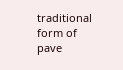traditional form of pave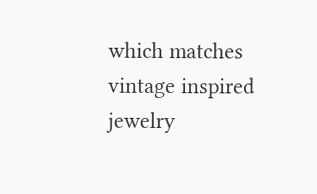which matches vintage inspired jewelry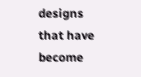designs that have become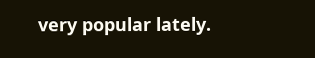very popular lately.